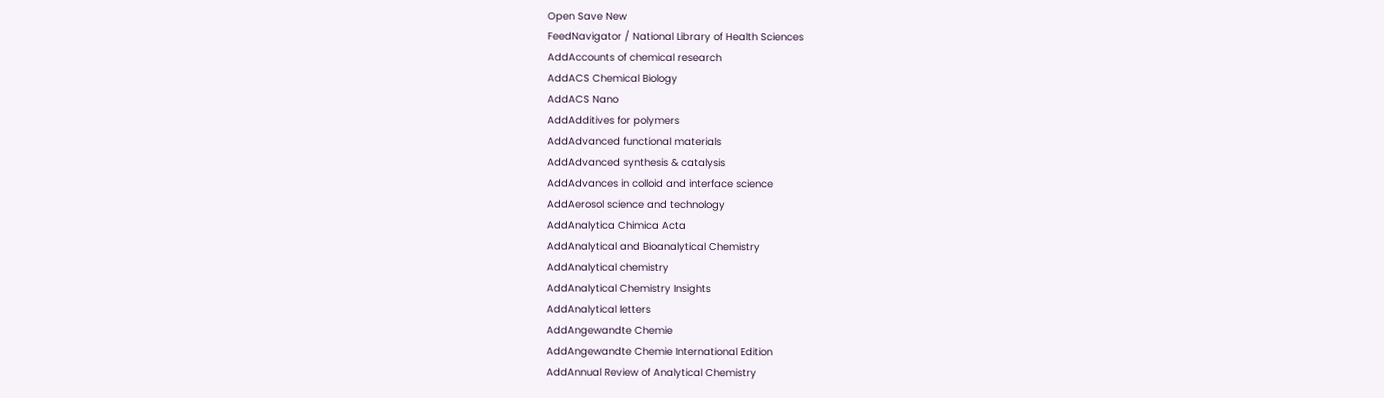Open Save New
FeedNavigator / National Library of Health Sciences
AddAccounts of chemical research
AddACS Chemical Biology
AddACS Nano
AddAdditives for polymers
AddAdvanced functional materials
AddAdvanced synthesis & catalysis
AddAdvances in colloid and interface science
AddAerosol science and technology
AddAnalytica Chimica Acta
AddAnalytical and Bioanalytical Chemistry
AddAnalytical chemistry
AddAnalytical Chemistry Insights
AddAnalytical letters
AddAngewandte Chemie
AddAngewandte Chemie International Edition
AddAnnual Review of Analytical Chemistry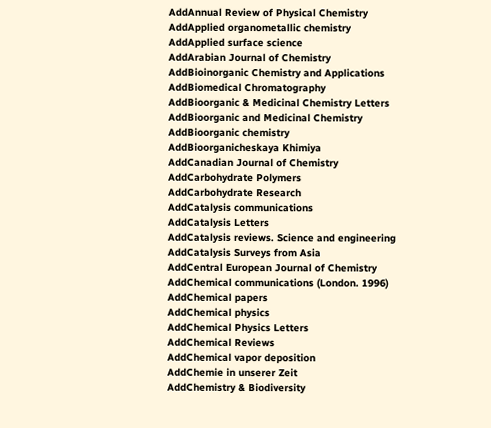AddAnnual Review of Physical Chemistry
AddApplied organometallic chemistry
AddApplied surface science
AddArabian Journal of Chemistry
AddBioinorganic Chemistry and Applications
AddBiomedical Chromatography
AddBioorganic & Medicinal Chemistry Letters
AddBioorganic and Medicinal Chemistry
AddBioorganic chemistry
AddBioorganicheskaya Khimiya
AddCanadian Journal of Chemistry
AddCarbohydrate Polymers
AddCarbohydrate Research
AddCatalysis communications
AddCatalysis Letters
AddCatalysis reviews. Science and engineering
AddCatalysis Surveys from Asia
AddCentral European Journal of Chemistry
AddChemical communications (London. 1996)
AddChemical papers
AddChemical physics
AddChemical Physics Letters
AddChemical Reviews
AddChemical vapor deposition
AddChemie in unserer Zeit
AddChemistry & Biodiversity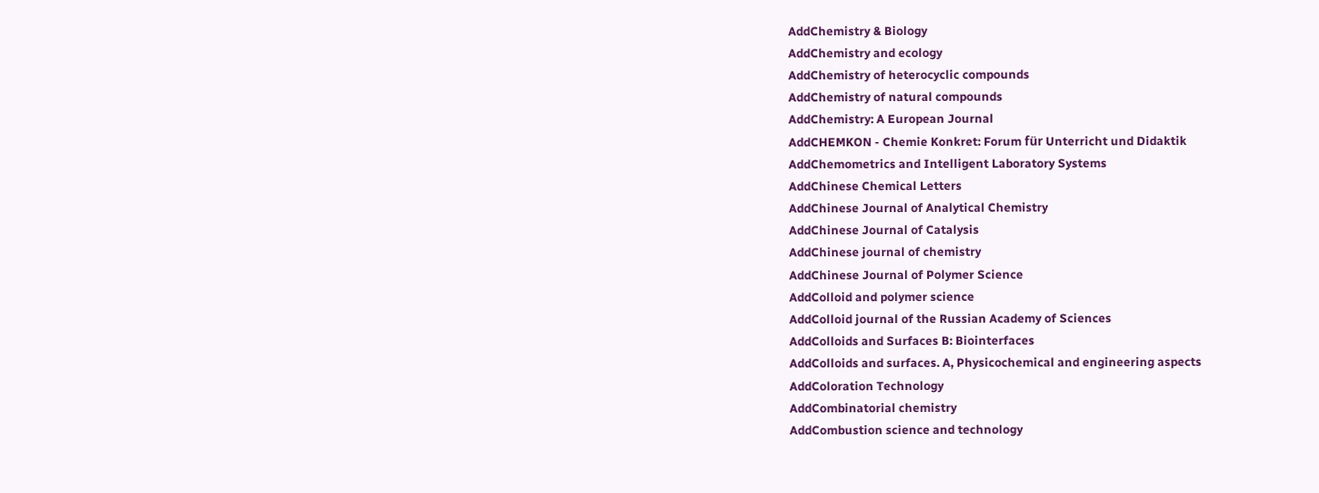AddChemistry & Biology
AddChemistry and ecology
AddChemistry of heterocyclic compounds
AddChemistry of natural compounds
AddChemistry: A European Journal
AddCHEMKON - Chemie Konkret: Forum für Unterricht und Didaktik
AddChemometrics and Intelligent Laboratory Systems
AddChinese Chemical Letters
AddChinese Journal of Analytical Chemistry
AddChinese Journal of Catalysis
AddChinese journal of chemistry
AddChinese Journal of Polymer Science
AddColloid and polymer science
AddColloid journal of the Russian Academy of Sciences
AddColloids and Surfaces B: Biointerfaces
AddColloids and surfaces. A, Physicochemical and engineering aspects
AddColoration Technology
AddCombinatorial chemistry
AddCombustion science and technology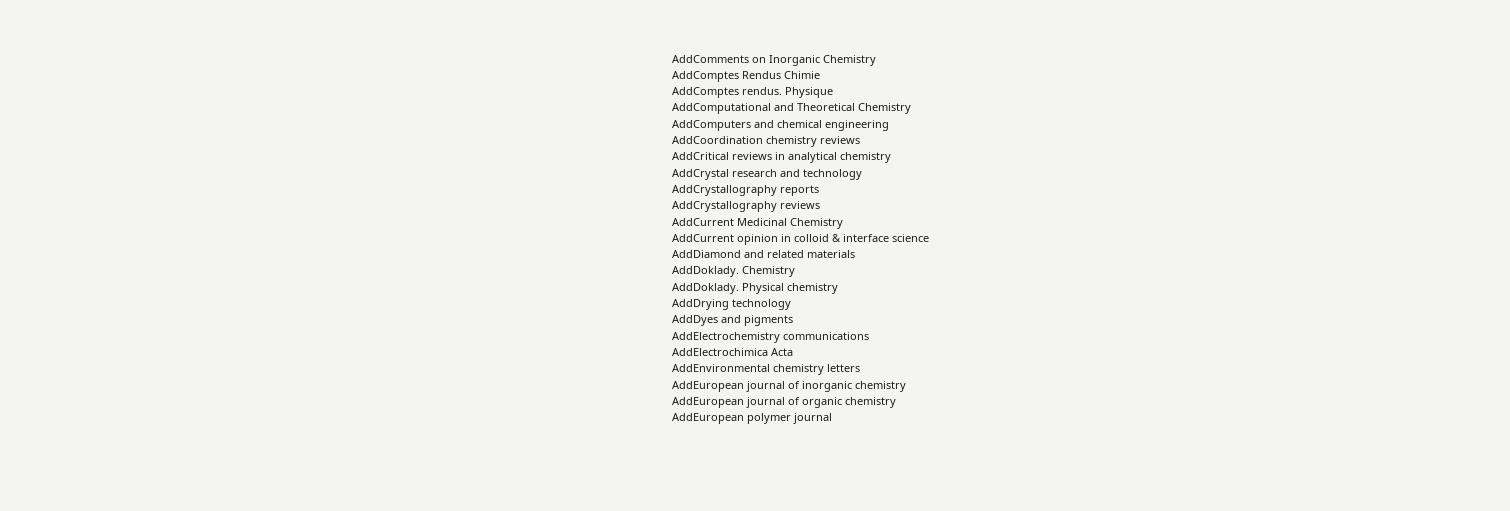AddComments on Inorganic Chemistry
AddComptes Rendus Chimie
AddComptes rendus. Physique
AddComputational and Theoretical Chemistry
AddComputers and chemical engineering
AddCoordination chemistry reviews
AddCritical reviews in analytical chemistry
AddCrystal research and technology
AddCrystallography reports
AddCrystallography reviews
AddCurrent Medicinal Chemistry
AddCurrent opinion in colloid & interface science
AddDiamond and related materials
AddDoklady. Chemistry
AddDoklady. Physical chemistry
AddDrying technology
AddDyes and pigments
AddElectrochemistry communications
AddElectrochimica Acta
AddEnvironmental chemistry letters
AddEuropean journal of inorganic chemistry
AddEuropean journal of organic chemistry
AddEuropean polymer journal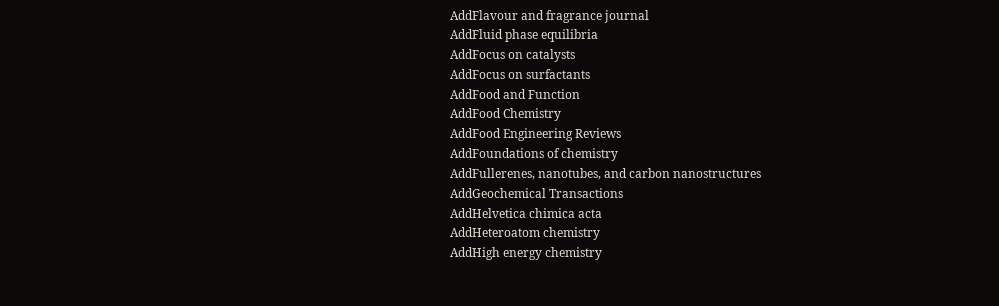AddFlavour and fragrance journal
AddFluid phase equilibria
AddFocus on catalysts
AddFocus on surfactants
AddFood and Function
AddFood Chemistry
AddFood Engineering Reviews
AddFoundations of chemistry
AddFullerenes, nanotubes, and carbon nanostructures
AddGeochemical Transactions
AddHelvetica chimica acta
AddHeteroatom chemistry
AddHigh energy chemistry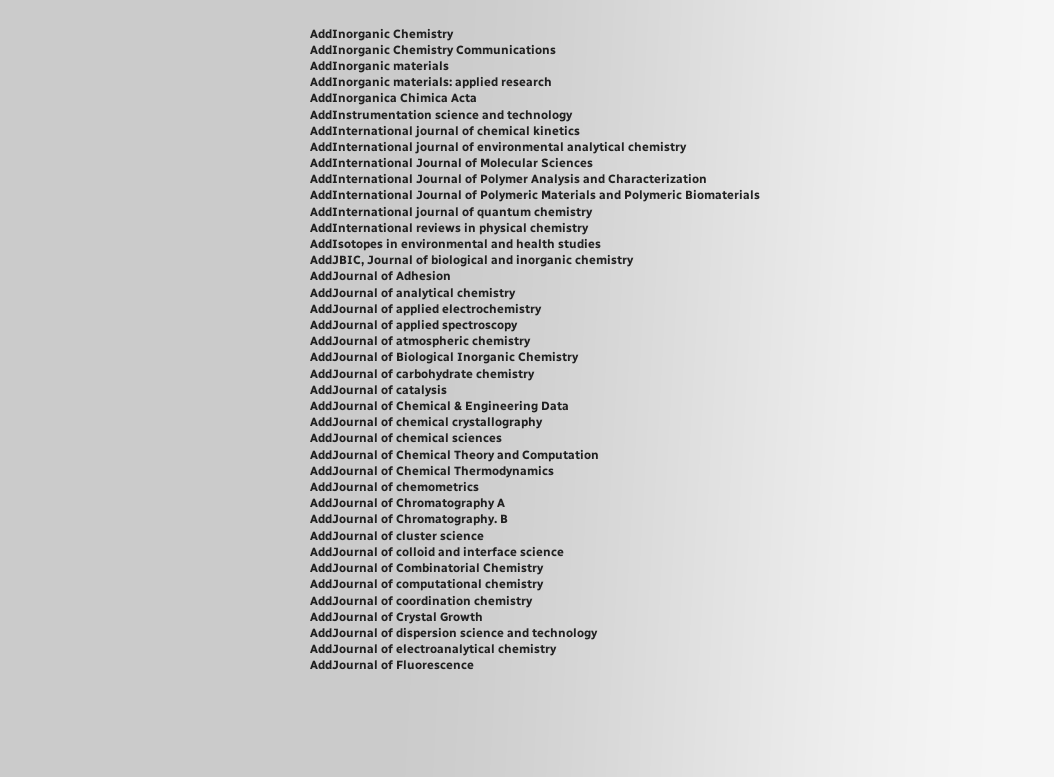AddInorganic Chemistry
AddInorganic Chemistry Communications
AddInorganic materials
AddInorganic materials: applied research
AddInorganica Chimica Acta
AddInstrumentation science and technology
AddInternational journal of chemical kinetics
AddInternational journal of environmental analytical chemistry
AddInternational Journal of Molecular Sciences
AddInternational Journal of Polymer Analysis and Characterization
AddInternational Journal of Polymeric Materials and Polymeric Biomaterials
AddInternational journal of quantum chemistry
AddInternational reviews in physical chemistry
AddIsotopes in environmental and health studies
AddJBIC, Journal of biological and inorganic chemistry
AddJournal of Adhesion
AddJournal of analytical chemistry
AddJournal of applied electrochemistry
AddJournal of applied spectroscopy
AddJournal of atmospheric chemistry
AddJournal of Biological Inorganic Chemistry
AddJournal of carbohydrate chemistry
AddJournal of catalysis
AddJournal of Chemical & Engineering Data
AddJournal of chemical crystallography
AddJournal of chemical sciences
AddJournal of Chemical Theory and Computation
AddJournal of Chemical Thermodynamics
AddJournal of chemometrics
AddJournal of Chromatography A
AddJournal of Chromatography. B
AddJournal of cluster science
AddJournal of colloid and interface science
AddJournal of Combinatorial Chemistry
AddJournal of computational chemistry
AddJournal of coordination chemistry
AddJournal of Crystal Growth
AddJournal of dispersion science and technology
AddJournal of electroanalytical chemistry
AddJournal of Fluorescence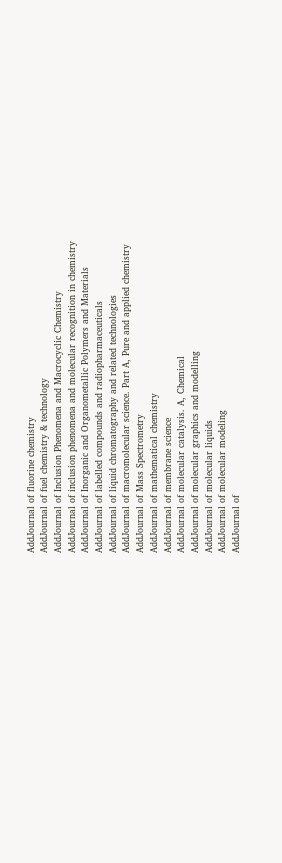AddJournal of fluorine chemistry
AddJournal of fuel chemistry & technology
AddJournal of Inclusion Phenomena and Macrocyclic Chemistry
AddJournal of inclusion phenomena and molecular recognition in chemistry
AddJournal of Inorganic and Organometallic Polymers and Materials
AddJournal of labelled compounds and radiopharmaceuticals
AddJournal of liquid chromatography and related technologies
AddJournal of macromolecular science. Part A, Pure and applied chemistry
AddJournal of Mass Spectrometry
AddJournal of mathematical chemistry
AddJournal of membrane science
AddJournal of molecular catalysis. A, Chemical
AddJournal of molecular graphics and modelling
AddJournal of molecular liquids
AddJournal of molecular modeling
AddJournal of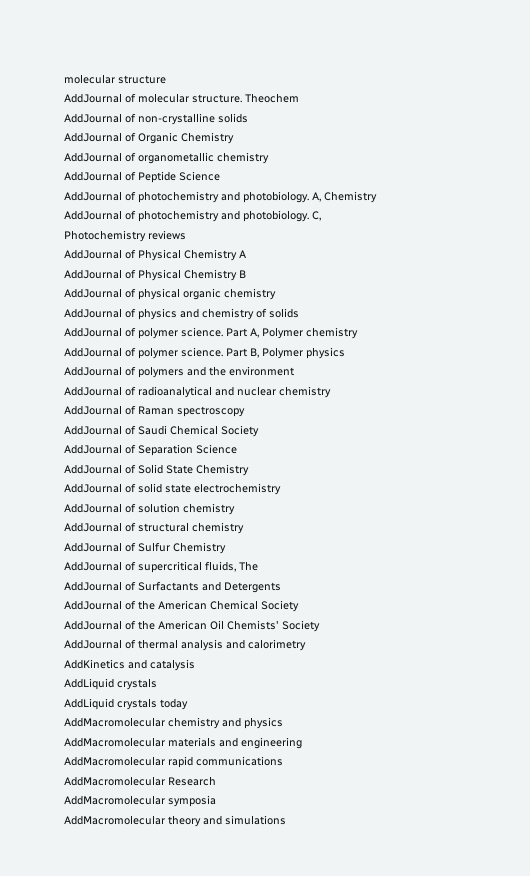molecular structure
AddJournal of molecular structure. Theochem
AddJournal of non-crystalline solids
AddJournal of Organic Chemistry
AddJournal of organometallic chemistry
AddJournal of Peptide Science
AddJournal of photochemistry and photobiology. A, Chemistry
AddJournal of photochemistry and photobiology. C, Photochemistry reviews
AddJournal of Physical Chemistry A
AddJournal of Physical Chemistry B
AddJournal of physical organic chemistry
AddJournal of physics and chemistry of solids
AddJournal of polymer science. Part A, Polymer chemistry
AddJournal of polymer science. Part B, Polymer physics
AddJournal of polymers and the environment
AddJournal of radioanalytical and nuclear chemistry
AddJournal of Raman spectroscopy
AddJournal of Saudi Chemical Society
AddJournal of Separation Science
AddJournal of Solid State Chemistry
AddJournal of solid state electrochemistry
AddJournal of solution chemistry
AddJournal of structural chemistry
AddJournal of Sulfur Chemistry
AddJournal of supercritical fluids, The
AddJournal of Surfactants and Detergents
AddJournal of the American Chemical Society
AddJournal of the American Oil Chemists' Society
AddJournal of thermal analysis and calorimetry
AddKinetics and catalysis
AddLiquid crystals
AddLiquid crystals today
AddMacromolecular chemistry and physics
AddMacromolecular materials and engineering
AddMacromolecular rapid communications
AddMacromolecular Research
AddMacromolecular symposia
AddMacromolecular theory and simulations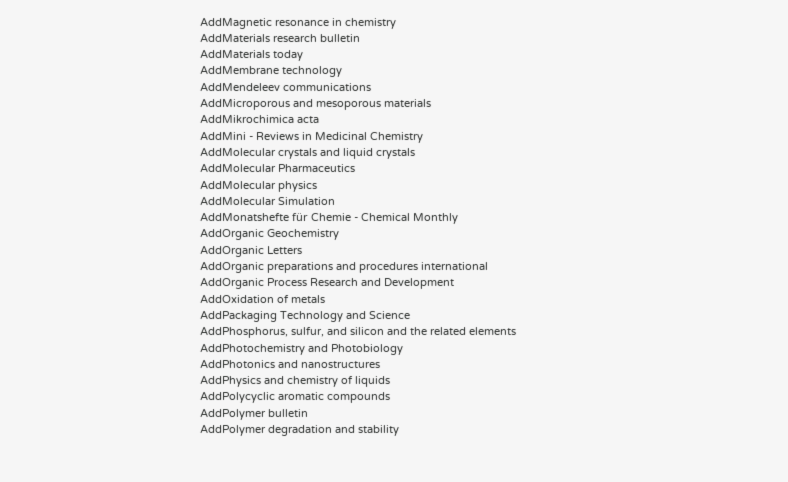AddMagnetic resonance in chemistry
AddMaterials research bulletin
AddMaterials today
AddMembrane technology
AddMendeleev communications
AddMicroporous and mesoporous materials
AddMikrochimica acta
AddMini - Reviews in Medicinal Chemistry
AddMolecular crystals and liquid crystals
AddMolecular Pharmaceutics
AddMolecular physics
AddMolecular Simulation
AddMonatshefte für Chemie - Chemical Monthly
AddOrganic Geochemistry
AddOrganic Letters
AddOrganic preparations and procedures international
AddOrganic Process Research and Development
AddOxidation of metals
AddPackaging Technology and Science
AddPhosphorus, sulfur, and silicon and the related elements
AddPhotochemistry and Photobiology
AddPhotonics and nanostructures
AddPhysics and chemistry of liquids
AddPolycyclic aromatic compounds
AddPolymer bulletin
AddPolymer degradation and stability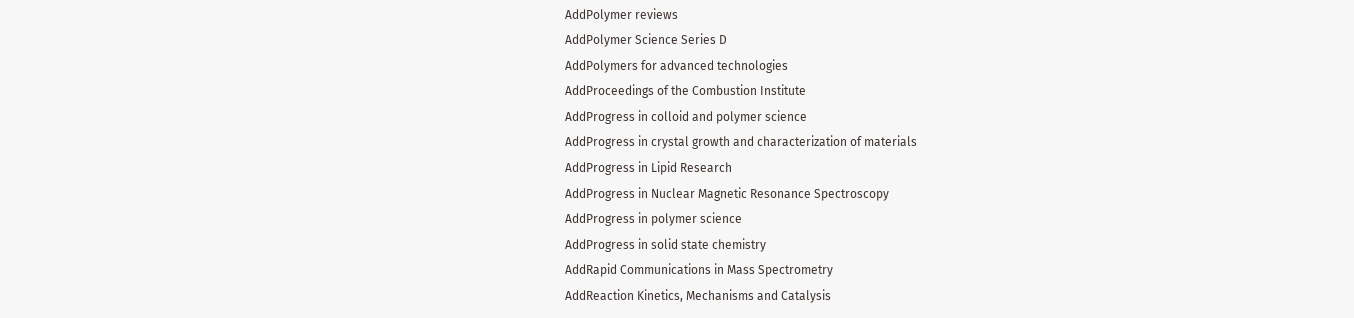AddPolymer reviews
AddPolymer Science Series D
AddPolymers for advanced technologies
AddProceedings of the Combustion Institute
AddProgress in colloid and polymer science
AddProgress in crystal growth and characterization of materials
AddProgress in Lipid Research
AddProgress in Nuclear Magnetic Resonance Spectroscopy
AddProgress in polymer science
AddProgress in solid state chemistry
AddRapid Communications in Mass Spectrometry
AddReaction Kinetics, Mechanisms and Catalysis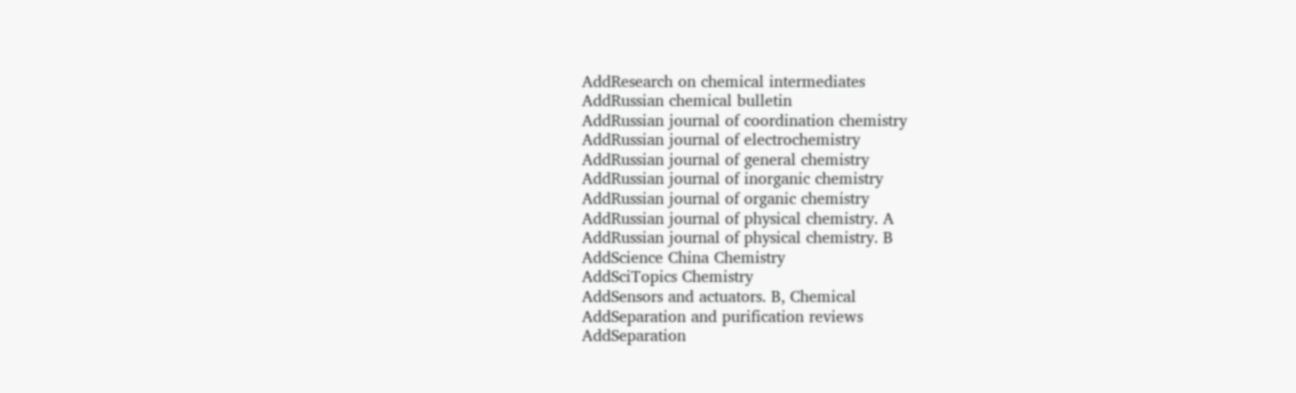AddResearch on chemical intermediates
AddRussian chemical bulletin
AddRussian journal of coordination chemistry
AddRussian journal of electrochemistry
AddRussian journal of general chemistry
AddRussian journal of inorganic chemistry
AddRussian journal of organic chemistry
AddRussian journal of physical chemistry. A
AddRussian journal of physical chemistry. B
AddScience China Chemistry
AddSciTopics Chemistry
AddSensors and actuators. B, Chemical
AddSeparation and purification reviews
AddSeparation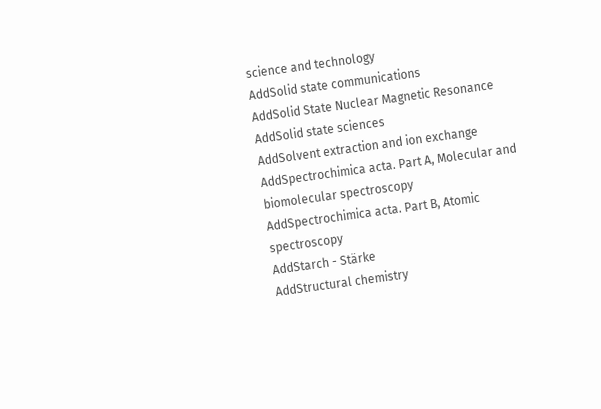science and technology
AddSolid state communications
AddSolid State Nuclear Magnetic Resonance
AddSolid state sciences
AddSolvent extraction and ion exchange
AddSpectrochimica acta. Part A, Molecular and biomolecular spectroscopy
AddSpectrochimica acta. Part B, Atomic spectroscopy
AddStarch - Stärke
AddStructural chemistry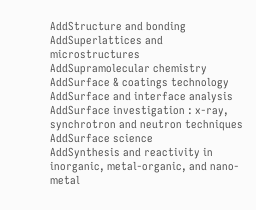AddStructure and bonding
AddSuperlattices and microstructures
AddSupramolecular chemistry
AddSurface & coatings technology
AddSurface and interface analysis
AddSurface investigation : x-ray, synchrotron and neutron techniques
AddSurface science
AddSynthesis and reactivity in inorganic, metal-organic, and nano-metal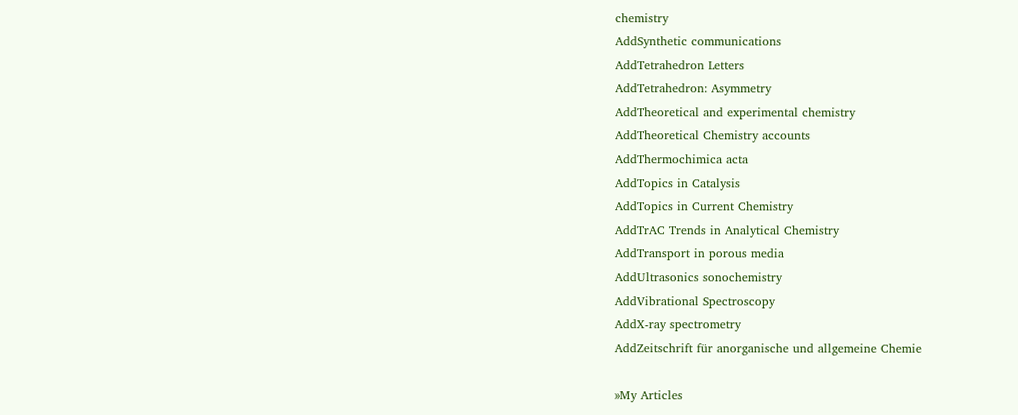chemistry
AddSynthetic communications
AddTetrahedron Letters
AddTetrahedron: Asymmetry
AddTheoretical and experimental chemistry
AddTheoretical Chemistry accounts
AddThermochimica acta
AddTopics in Catalysis
AddTopics in Current Chemistry
AddTrAC Trends in Analytical Chemistry
AddTransport in porous media
AddUltrasonics sonochemistry
AddVibrational Spectroscopy
AddX-ray spectrometry
AddZeitschrift für anorganische und allgemeine Chemie

»My Articles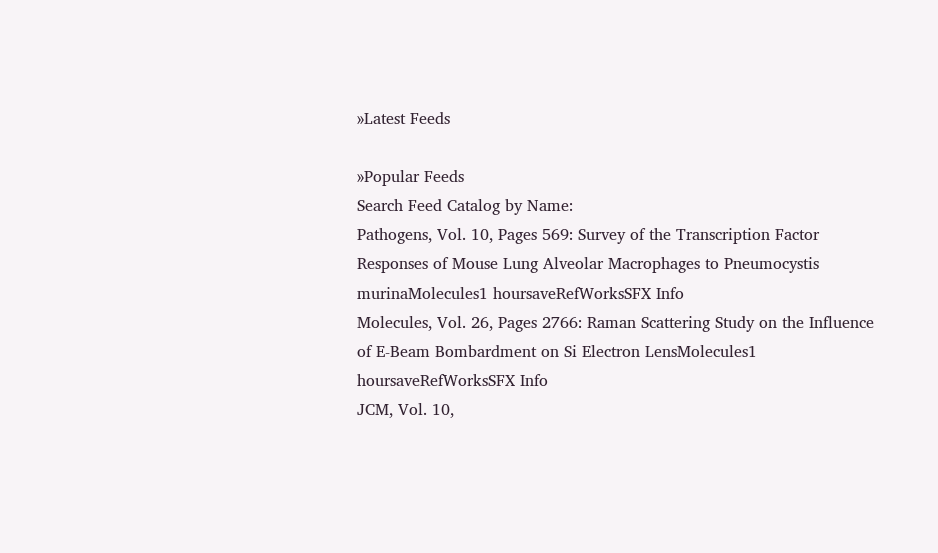»Latest Feeds

»Popular Feeds
Search Feed Catalog by Name:
Pathogens, Vol. 10, Pages 569: Survey of the Transcription Factor Responses of Mouse Lung Alveolar Macrophages to Pneumocystis murinaMolecules1 hoursaveRefWorksSFX Info
Molecules, Vol. 26, Pages 2766: Raman Scattering Study on the Influence of E-Beam Bombardment on Si Electron LensMolecules1 hoursaveRefWorksSFX Info
JCM, Vol. 10,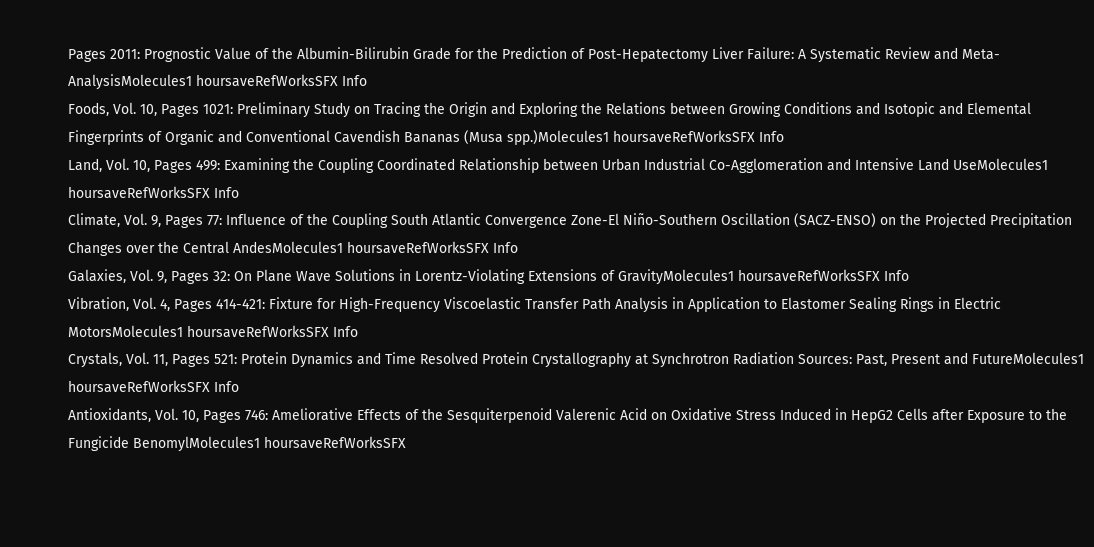Pages 2011: Prognostic Value of the Albumin-Bilirubin Grade for the Prediction of Post-Hepatectomy Liver Failure: A Systematic Review and Meta-AnalysisMolecules1 hoursaveRefWorksSFX Info
Foods, Vol. 10, Pages 1021: Preliminary Study on Tracing the Origin and Exploring the Relations between Growing Conditions and Isotopic and Elemental Fingerprints of Organic and Conventional Cavendish Bananas (Musa spp.)Molecules1 hoursaveRefWorksSFX Info
Land, Vol. 10, Pages 499: Examining the Coupling Coordinated Relationship between Urban Industrial Co-Agglomeration and Intensive Land UseMolecules1 hoursaveRefWorksSFX Info
Climate, Vol. 9, Pages 77: Influence of the Coupling South Atlantic Convergence Zone-El Niño-Southern Oscillation (SACZ-ENSO) on the Projected Precipitation Changes over the Central AndesMolecules1 hoursaveRefWorksSFX Info
Galaxies, Vol. 9, Pages 32: On Plane Wave Solutions in Lorentz-Violating Extensions of GravityMolecules1 hoursaveRefWorksSFX Info
Vibration, Vol. 4, Pages 414-421: Fixture for High-Frequency Viscoelastic Transfer Path Analysis in Application to Elastomer Sealing Rings in Electric MotorsMolecules1 hoursaveRefWorksSFX Info
Crystals, Vol. 11, Pages 521: Protein Dynamics and Time Resolved Protein Crystallography at Synchrotron Radiation Sources: Past, Present and FutureMolecules1 hoursaveRefWorksSFX Info
Antioxidants, Vol. 10, Pages 746: Ameliorative Effects of the Sesquiterpenoid Valerenic Acid on Oxidative Stress Induced in HepG2 Cells after Exposure to the Fungicide BenomylMolecules1 hoursaveRefWorksSFX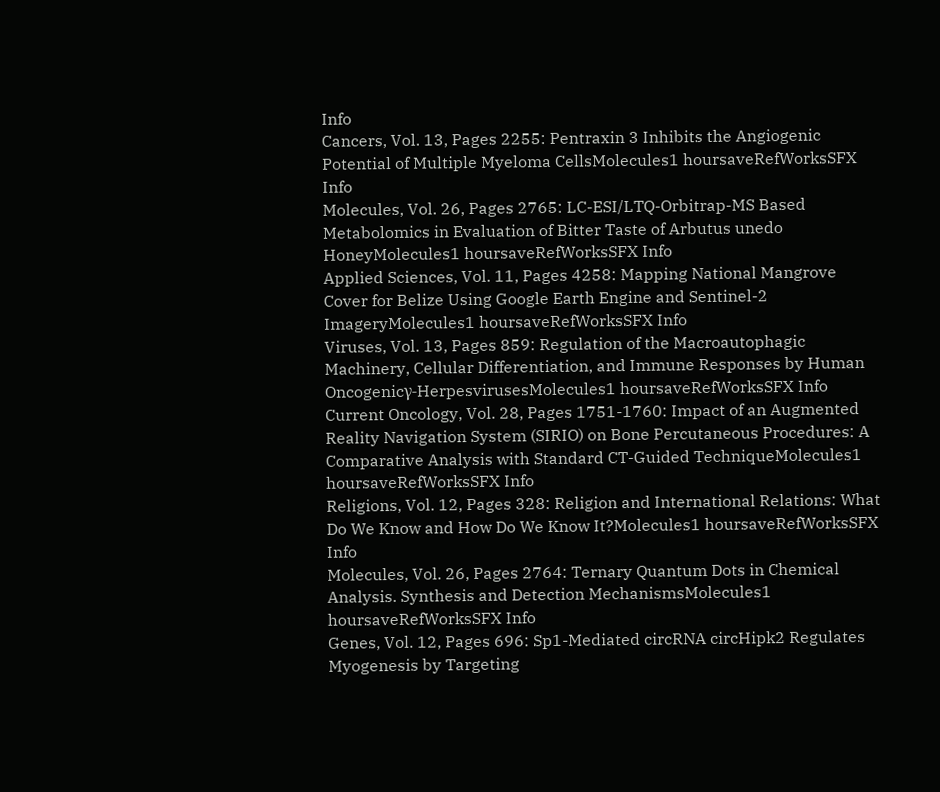Info
Cancers, Vol. 13, Pages 2255: Pentraxin 3 Inhibits the Angiogenic Potential of Multiple Myeloma CellsMolecules1 hoursaveRefWorksSFX Info
Molecules, Vol. 26, Pages 2765: LC-ESI/LTQ-Orbitrap-MS Based Metabolomics in Evaluation of Bitter Taste of Arbutus unedo HoneyMolecules1 hoursaveRefWorksSFX Info
Applied Sciences, Vol. 11, Pages 4258: Mapping National Mangrove Cover for Belize Using Google Earth Engine and Sentinel-2 ImageryMolecules1 hoursaveRefWorksSFX Info
Viruses, Vol. 13, Pages 859: Regulation of the Macroautophagic Machinery, Cellular Differentiation, and Immune Responses by Human Oncogenicγ-HerpesvirusesMolecules1 hoursaveRefWorksSFX Info
Current Oncology, Vol. 28, Pages 1751-1760: Impact of an Augmented Reality Navigation System (SIRIO) on Bone Percutaneous Procedures: A Comparative Analysis with Standard CT-Guided TechniqueMolecules1 hoursaveRefWorksSFX Info
Religions, Vol. 12, Pages 328: Religion and International Relations: What Do We Know and How Do We Know It?Molecules1 hoursaveRefWorksSFX Info
Molecules, Vol. 26, Pages 2764: Ternary Quantum Dots in Chemical Analysis. Synthesis and Detection MechanismsMolecules1 hoursaveRefWorksSFX Info
Genes, Vol. 12, Pages 696: Sp1-Mediated circRNA circHipk2 Regulates Myogenesis by Targeting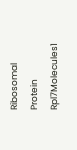Ribosomal Protein Rpl7Molecules1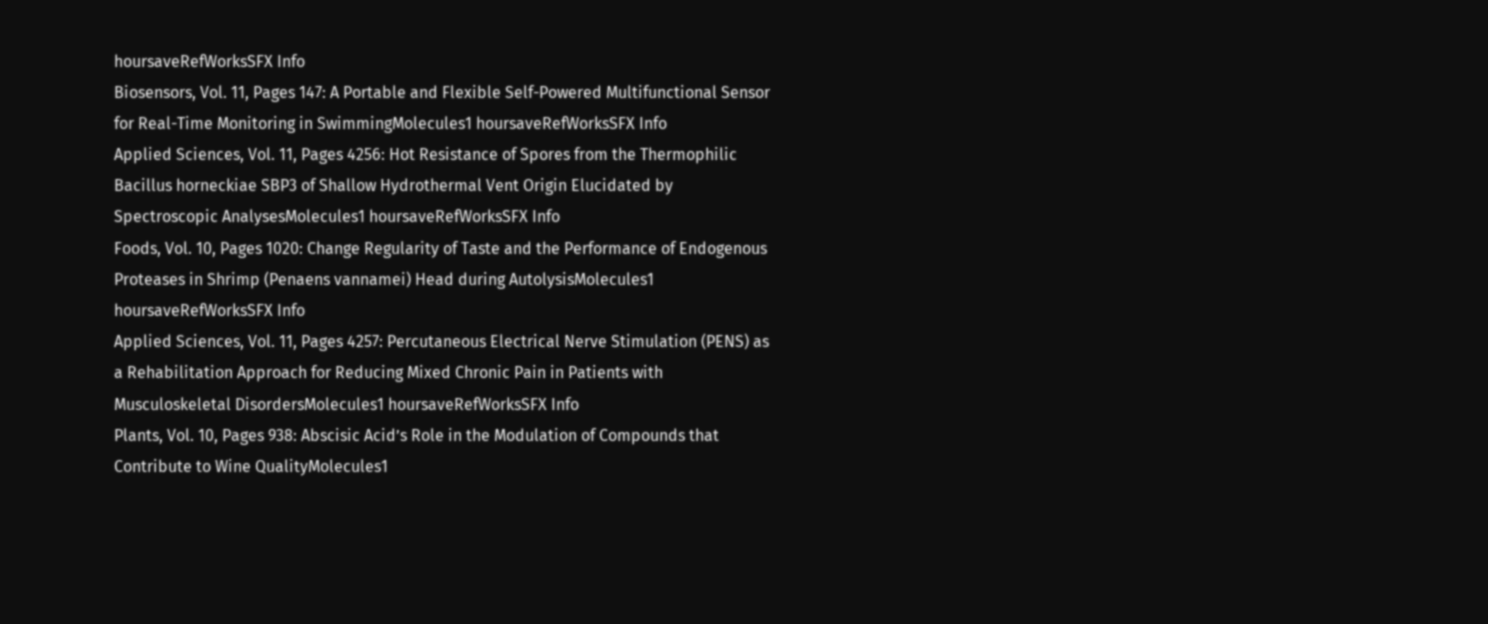hoursaveRefWorksSFX Info
Biosensors, Vol. 11, Pages 147: A Portable and Flexible Self-Powered Multifunctional Sensor for Real-Time Monitoring in SwimmingMolecules1 hoursaveRefWorksSFX Info
Applied Sciences, Vol. 11, Pages 4256: Hot Resistance of Spores from the Thermophilic Bacillus horneckiae SBP3 of Shallow Hydrothermal Vent Origin Elucidated by Spectroscopic AnalysesMolecules1 hoursaveRefWorksSFX Info
Foods, Vol. 10, Pages 1020: Change Regularity of Taste and the Performance of Endogenous Proteases in Shrimp (Penaens vannamei) Head during AutolysisMolecules1 hoursaveRefWorksSFX Info
Applied Sciences, Vol. 11, Pages 4257: Percutaneous Electrical Nerve Stimulation (PENS) as a Rehabilitation Approach for Reducing Mixed Chronic Pain in Patients with Musculoskeletal DisordersMolecules1 hoursaveRefWorksSFX Info
Plants, Vol. 10, Pages 938: Abscisic Acid’s Role in the Modulation of Compounds that Contribute to Wine QualityMolecules1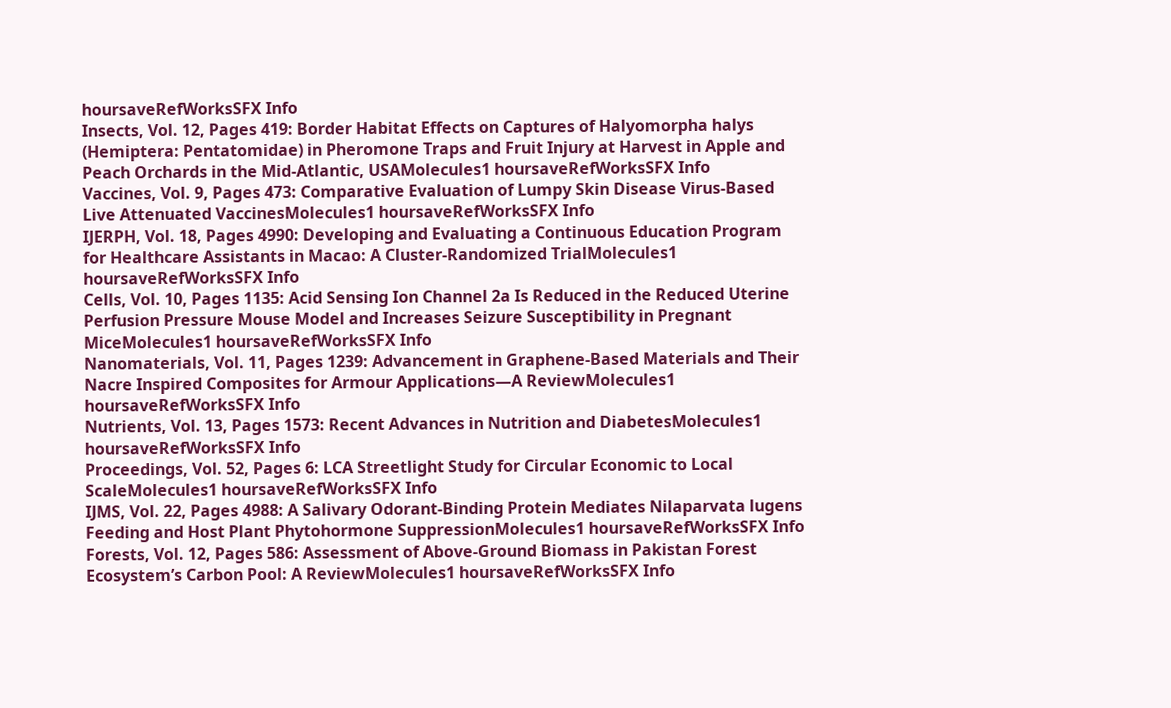hoursaveRefWorksSFX Info
Insects, Vol. 12, Pages 419: Border Habitat Effects on Captures of Halyomorpha halys (Hemiptera: Pentatomidae) in Pheromone Traps and Fruit Injury at Harvest in Apple and Peach Orchards in the Mid-Atlantic, USAMolecules1 hoursaveRefWorksSFX Info
Vaccines, Vol. 9, Pages 473: Comparative Evaluation of Lumpy Skin Disease Virus-Based Live Attenuated VaccinesMolecules1 hoursaveRefWorksSFX Info
IJERPH, Vol. 18, Pages 4990: Developing and Evaluating a Continuous Education Program for Healthcare Assistants in Macao: A Cluster-Randomized TrialMolecules1 hoursaveRefWorksSFX Info
Cells, Vol. 10, Pages 1135: Acid Sensing Ion Channel 2a Is Reduced in the Reduced Uterine Perfusion Pressure Mouse Model and Increases Seizure Susceptibility in Pregnant MiceMolecules1 hoursaveRefWorksSFX Info
Nanomaterials, Vol. 11, Pages 1239: Advancement in Graphene-Based Materials and Their Nacre Inspired Composites for Armour Applications—A ReviewMolecules1 hoursaveRefWorksSFX Info
Nutrients, Vol. 13, Pages 1573: Recent Advances in Nutrition and DiabetesMolecules1 hoursaveRefWorksSFX Info
Proceedings, Vol. 52, Pages 6: LCA Streetlight Study for Circular Economic to Local ScaleMolecules1 hoursaveRefWorksSFX Info
IJMS, Vol. 22, Pages 4988: A Salivary Odorant-Binding Protein Mediates Nilaparvata lugens Feeding and Host Plant Phytohormone SuppressionMolecules1 hoursaveRefWorksSFX Info
Forests, Vol. 12, Pages 586: Assessment of Above-Ground Biomass in Pakistan Forest Ecosystem’s Carbon Pool: A ReviewMolecules1 hoursaveRefWorksSFX Info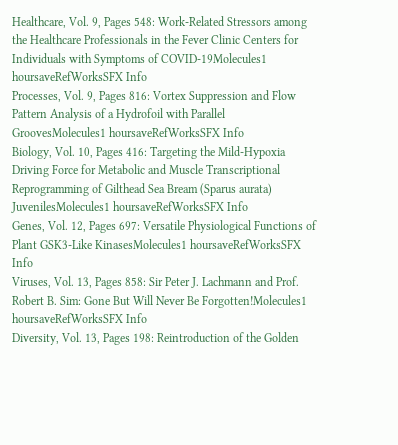Healthcare, Vol. 9, Pages 548: Work-Related Stressors among the Healthcare Professionals in the Fever Clinic Centers for Individuals with Symptoms of COVID-19Molecules1 hoursaveRefWorksSFX Info
Processes, Vol. 9, Pages 816: Vortex Suppression and Flow Pattern Analysis of a Hydrofoil with Parallel GroovesMolecules1 hoursaveRefWorksSFX Info
Biology, Vol. 10, Pages 416: Targeting the Mild-Hypoxia Driving Force for Metabolic and Muscle Transcriptional Reprogramming of Gilthead Sea Bream (Sparus aurata) JuvenilesMolecules1 hoursaveRefWorksSFX Info
Genes, Vol. 12, Pages 697: Versatile Physiological Functions of Plant GSK3-Like KinasesMolecules1 hoursaveRefWorksSFX Info
Viruses, Vol. 13, Pages 858: Sir Peter J. Lachmann and Prof. Robert B. Sim: Gone But Will Never Be Forgotten!Molecules1 hoursaveRefWorksSFX Info
Diversity, Vol. 13, Pages 198: Reintroduction of the Golden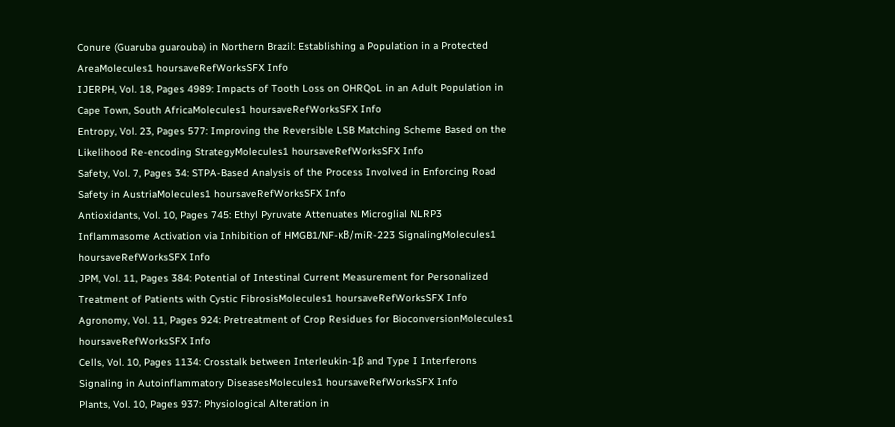Conure (Guaruba guarouba) in Northern Brazil: Establishing a Population in a Protected AreaMolecules1 hoursaveRefWorksSFX Info
IJERPH, Vol. 18, Pages 4989: Impacts of Tooth Loss on OHRQoL in an Adult Population in Cape Town, South AfricaMolecules1 hoursaveRefWorksSFX Info
Entropy, Vol. 23, Pages 577: Improving the Reversible LSB Matching Scheme Based on the Likelihood Re-encoding StrategyMolecules1 hoursaveRefWorksSFX Info
Safety, Vol. 7, Pages 34: STPA-Based Analysis of the Process Involved in Enforcing Road Safety in AustriaMolecules1 hoursaveRefWorksSFX Info
Antioxidants, Vol. 10, Pages 745: Ethyl Pyruvate Attenuates Microglial NLRP3 Inflammasome Activation via Inhibition of HMGB1/NF-κB/miR-223 SignalingMolecules1 hoursaveRefWorksSFX Info
JPM, Vol. 11, Pages 384: Potential of Intestinal Current Measurement for Personalized Treatment of Patients with Cystic FibrosisMolecules1 hoursaveRefWorksSFX Info
Agronomy, Vol. 11, Pages 924: Pretreatment of Crop Residues for BioconversionMolecules1 hoursaveRefWorksSFX Info
Cells, Vol. 10, Pages 1134: Crosstalk between Interleukin-1β and Type I Interferons Signaling in Autoinflammatory DiseasesMolecules1 hoursaveRefWorksSFX Info
Plants, Vol. 10, Pages 937: Physiological Alteration in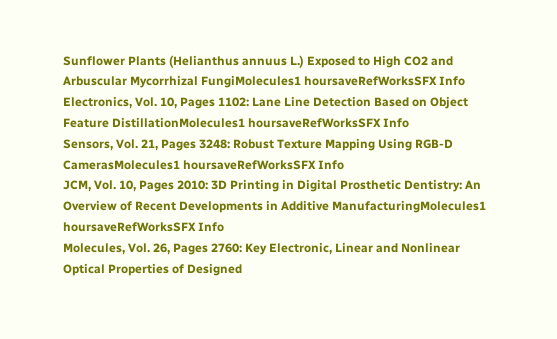Sunflower Plants (Helianthus annuus L.) Exposed to High CO2 and Arbuscular Mycorrhizal FungiMolecules1 hoursaveRefWorksSFX Info
Electronics, Vol. 10, Pages 1102: Lane Line Detection Based on Object Feature DistillationMolecules1 hoursaveRefWorksSFX Info
Sensors, Vol. 21, Pages 3248: Robust Texture Mapping Using RGB-D CamerasMolecules1 hoursaveRefWorksSFX Info
JCM, Vol. 10, Pages 2010: 3D Printing in Digital Prosthetic Dentistry: An Overview of Recent Developments in Additive ManufacturingMolecules1 hoursaveRefWorksSFX Info
Molecules, Vol. 26, Pages 2760: Key Electronic, Linear and Nonlinear Optical Properties of Designed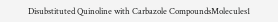Disubstituted Quinoline with Carbazole CompoundsMolecules1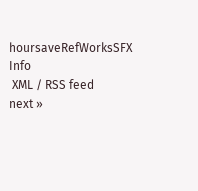hoursaveRefWorksSFX Info
 XML / RSS feed
next »